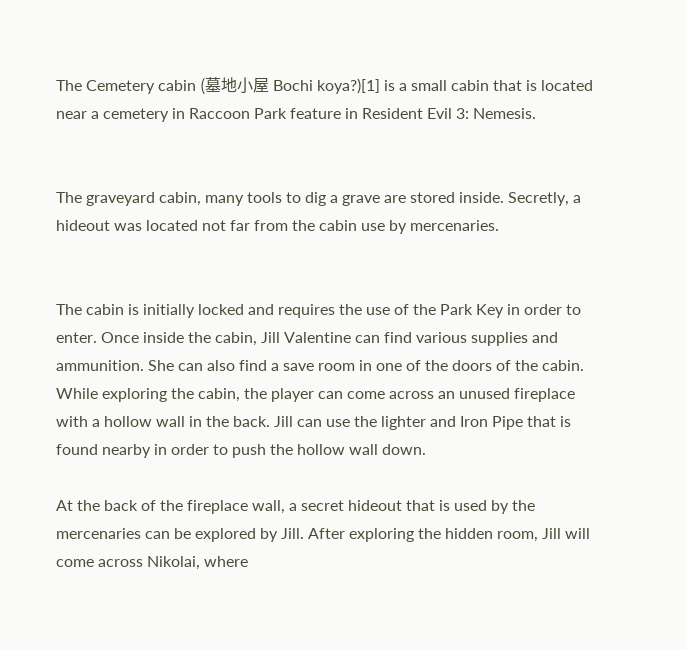The Cemetery cabin (墓地小屋 Bochi koya?)[1] is a small cabin that is located near a cemetery in Raccoon Park feature in Resident Evil 3: Nemesis.


The graveyard cabin, many tools to dig a grave are stored inside. Secretly, a hideout was located not far from the cabin use by mercenaries.


The cabin is initially locked and requires the use of the Park Key in order to enter. Once inside the cabin, Jill Valentine can find various supplies and ammunition. She can also find a save room in one of the doors of the cabin. While exploring the cabin, the player can come across an unused fireplace with a hollow wall in the back. Jill can use the lighter and Iron Pipe that is found nearby in order to push the hollow wall down.

At the back of the fireplace wall, a secret hideout that is used by the mercenaries can be explored by Jill. After exploring the hidden room, Jill will come across Nikolai, where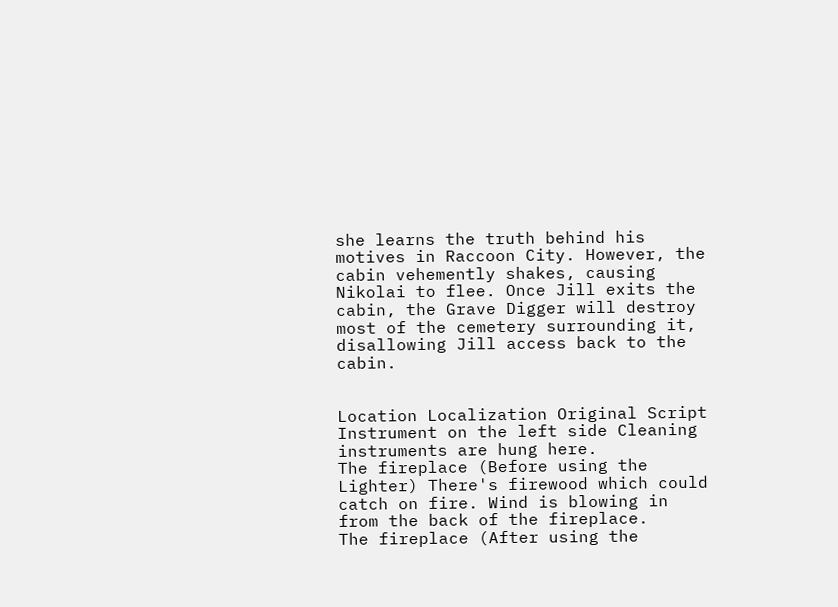she learns the truth behind his motives in Raccoon City. However, the cabin vehemently shakes, causing Nikolai to flee. Once Jill exits the cabin, the Grave Digger will destroy most of the cemetery surrounding it, disallowing Jill access back to the cabin.


Location Localization Original Script
Instrument on the left side Cleaning instruments are hung here.
The fireplace (Before using the Lighter) There's firewood which could catch on fire. Wind is blowing in from the back of the fireplace.
The fireplace (After using the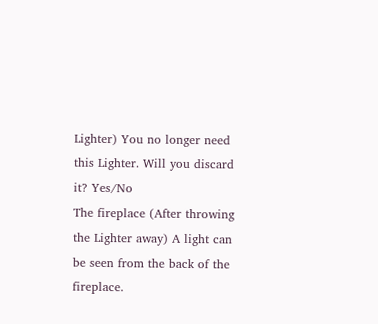Lighter) You no longer need this Lighter. Will you discard it? Yes/No
The fireplace (After throwing the Lighter away) A light can be seen from the back of the fireplace.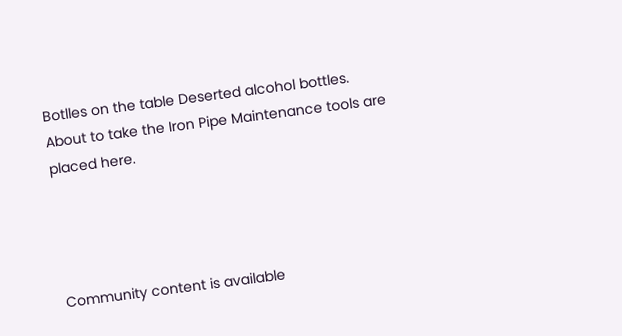Botlles on the table Deserted alcohol bottles.
About to take the Iron Pipe Maintenance tools are placed here.




Community content is available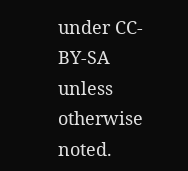under CC-BY-SA unless otherwise noted.